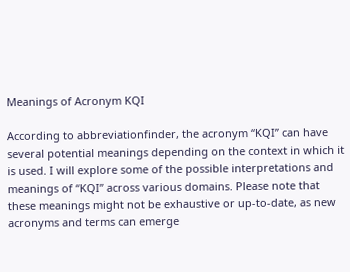Meanings of Acronym KQI

According to abbreviationfinder, the acronym “KQI” can have several potential meanings depending on the context in which it is used. I will explore some of the possible interpretations and meanings of “KQI” across various domains. Please note that these meanings might not be exhaustive or up-to-date, as new acronyms and terms can emerge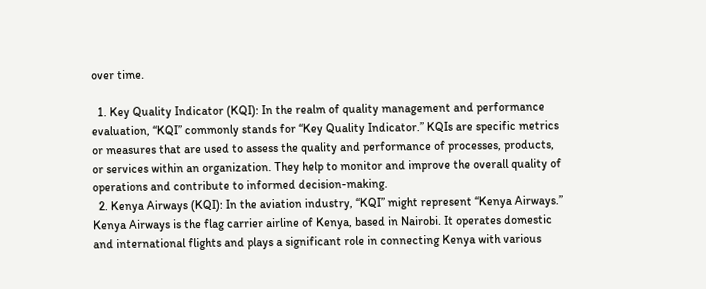over time.

  1. Key Quality Indicator (KQI): In the realm of quality management and performance evaluation, “KQI” commonly stands for “Key Quality Indicator.” KQIs are specific metrics or measures that are used to assess the quality and performance of processes, products, or services within an organization. They help to monitor and improve the overall quality of operations and contribute to informed decision-making.
  2. Kenya Airways (KQI): In the aviation industry, “KQI” might represent “Kenya Airways.” Kenya Airways is the flag carrier airline of Kenya, based in Nairobi. It operates domestic and international flights and plays a significant role in connecting Kenya with various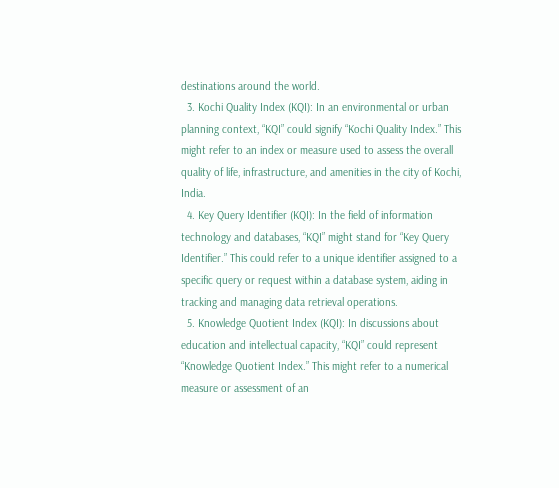destinations around the world.
  3. Kochi Quality Index (KQI): In an environmental or urban planning context, “KQI” could signify “Kochi Quality Index.” This might refer to an index or measure used to assess the overall quality of life, infrastructure, and amenities in the city of Kochi, India.
  4. Key Query Identifier (KQI): In the field of information technology and databases, “KQI” might stand for “Key Query Identifier.” This could refer to a unique identifier assigned to a specific query or request within a database system, aiding in tracking and managing data retrieval operations.
  5. Knowledge Quotient Index (KQI): In discussions about education and intellectual capacity, “KQI” could represent “Knowledge Quotient Index.” This might refer to a numerical measure or assessment of an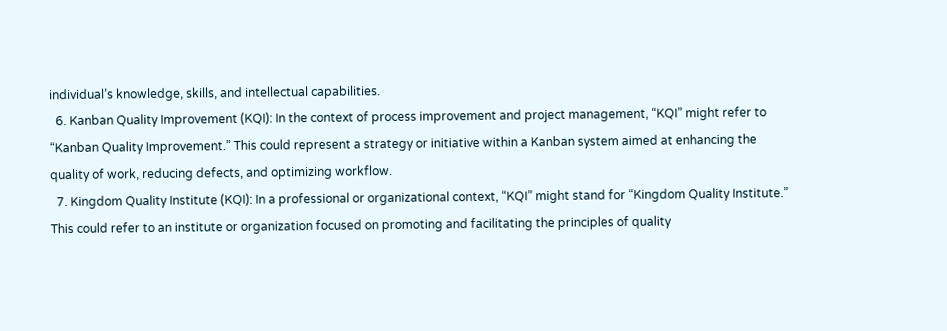individual’s knowledge, skills, and intellectual capabilities.
  6. Kanban Quality Improvement (KQI): In the context of process improvement and project management, “KQI” might refer to “Kanban Quality Improvement.” This could represent a strategy or initiative within a Kanban system aimed at enhancing the quality of work, reducing defects, and optimizing workflow.
  7. Kingdom Quality Institute (KQI): In a professional or organizational context, “KQI” might stand for “Kingdom Quality Institute.” This could refer to an institute or organization focused on promoting and facilitating the principles of quality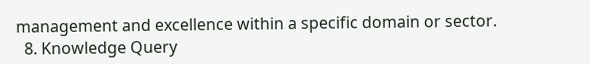management and excellence within a specific domain or sector.
  8. Knowledge Query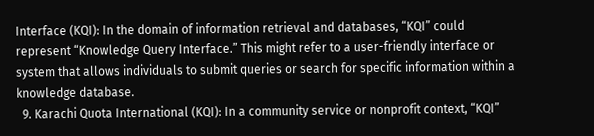Interface (KQI): In the domain of information retrieval and databases, “KQI” could represent “Knowledge Query Interface.” This might refer to a user-friendly interface or system that allows individuals to submit queries or search for specific information within a knowledge database.
  9. Karachi Quota International (KQI): In a community service or nonprofit context, “KQI”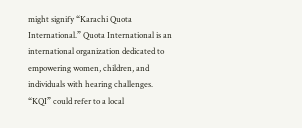might signify “Karachi Quota International.” Quota International is an international organization dedicated to empowering women, children, and individuals with hearing challenges. “KQI” could refer to a local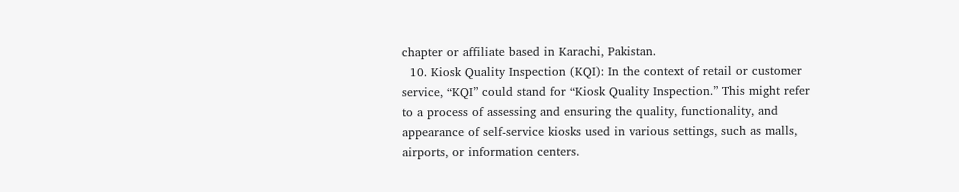chapter or affiliate based in Karachi, Pakistan.
  10. Kiosk Quality Inspection (KQI): In the context of retail or customer service, “KQI” could stand for “Kiosk Quality Inspection.” This might refer to a process of assessing and ensuring the quality, functionality, and appearance of self-service kiosks used in various settings, such as malls, airports, or information centers.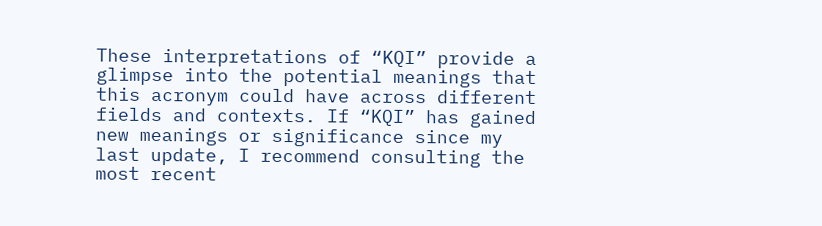These interpretations of “KQI” provide a glimpse into the potential meanings that this acronym could have across different fields and contexts. If “KQI” has gained new meanings or significance since my last update, I recommend consulting the most recent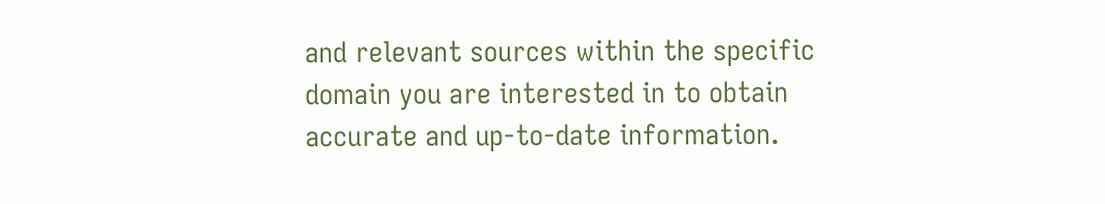and relevant sources within the specific domain you are interested in to obtain accurate and up-to-date information.